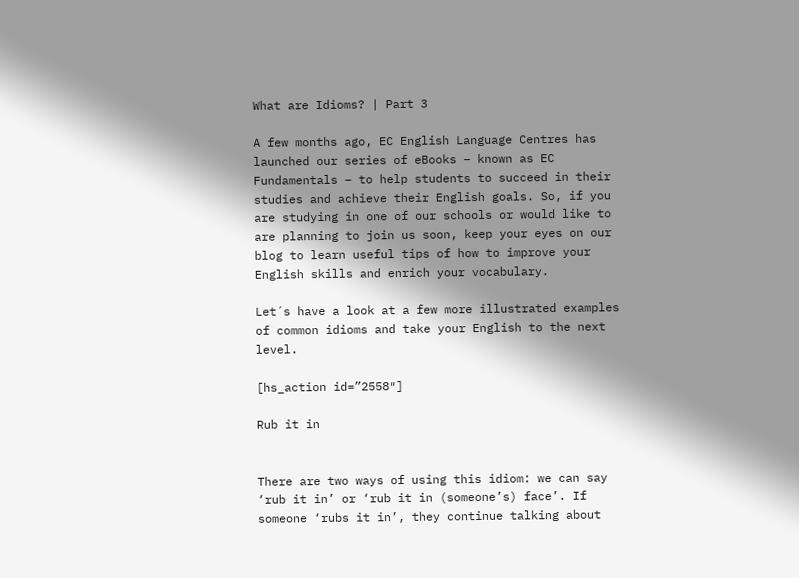What are Idioms? | Part 3

A few months ago, EC English Language Centres has launched our series of eBooks – known as EC Fundamentals – to help students to succeed in their studies and achieve their English goals. So, if you are studying in one of our schools or would like to are planning to join us soon, keep your eyes on our blog to learn useful tips of how to improve your English skills and enrich your vocabulary.

Let´s have a look at a few more illustrated examples of common idioms and take your English to the next level.

[hs_action id=”2558″]

Rub it in


There are two ways of using this idiom: we can say ‘rub it in’ or ‘rub it in (someone’s) face’. If someone ‘rubs it in’, they continue talking about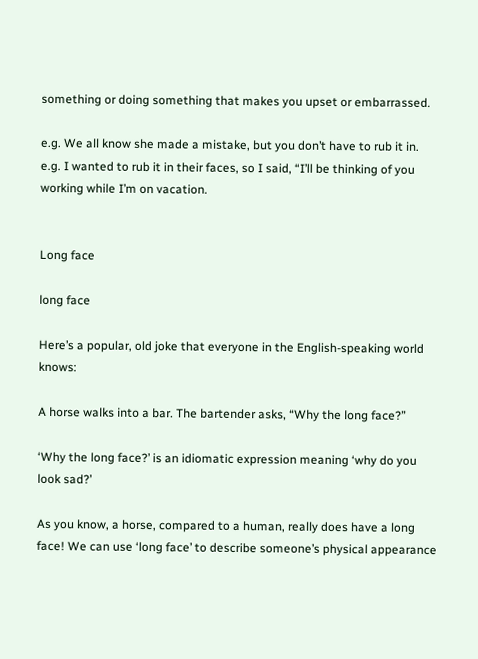something or doing something that makes you upset or embarrassed.

e.g. We all know she made a mistake, but you don’t have to rub it in.
e.g. I wanted to rub it in their faces, so I said, “I’ll be thinking of you working while I’m on vacation.


Long face

long face

Here’s a popular, old joke that everyone in the English-speaking world knows:

A horse walks into a bar. The bartender asks, “Why the long face?”

‘Why the long face?’ is an idiomatic expression meaning ‘why do you look sad?’

As you know, a horse, compared to a human, really does have a long face! We can use ‘long face’ to describe someone’s physical appearance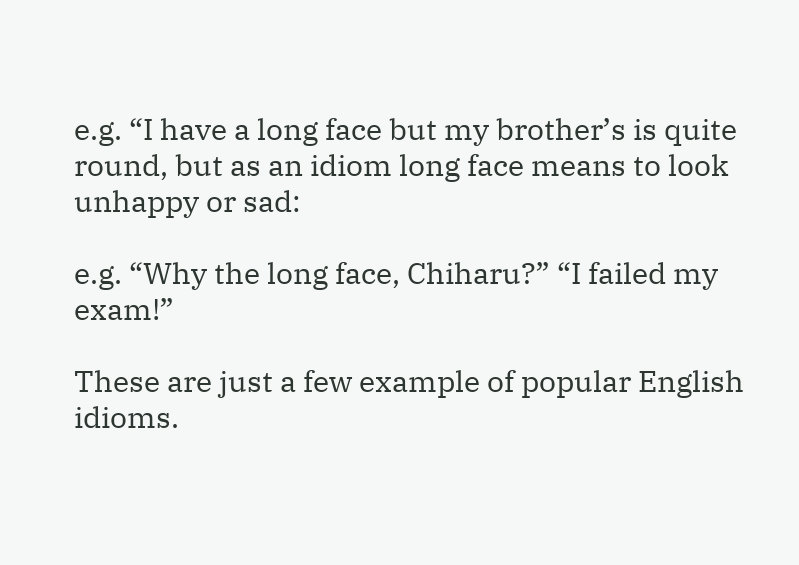e.g. “I have a long face but my brother’s is quite round, but as an idiom long face means to look unhappy or sad:

e.g. “Why the long face, Chiharu?” “I failed my exam!”

These are just a few example of popular English idioms.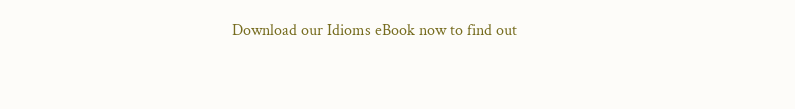Download our Idioms eBook now to find out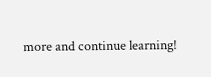more and continue learning!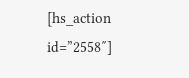[hs_action id=”2558″]